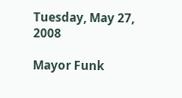Tuesday, May 27, 2008

Mayor Funk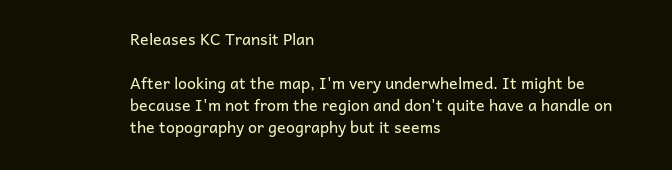Releases KC Transit Plan

After looking at the map, I'm very underwhelmed. It might be because I'm not from the region and don't quite have a handle on the topography or geography but it seems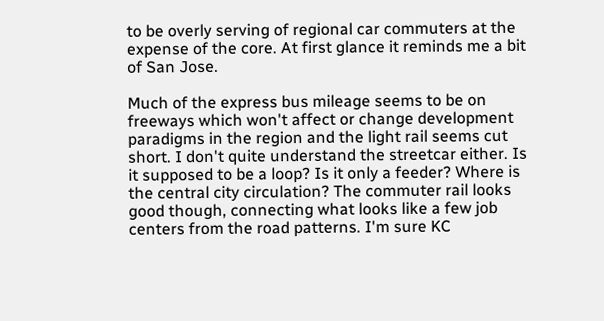to be overly serving of regional car commuters at the expense of the core. At first glance it reminds me a bit of San Jose.

Much of the express bus mileage seems to be on freeways which won't affect or change development paradigms in the region and the light rail seems cut short. I don't quite understand the streetcar either. Is it supposed to be a loop? Is it only a feeder? Where is the central city circulation? The commuter rail looks good though, connecting what looks like a few job centers from the road patterns. I'm sure KC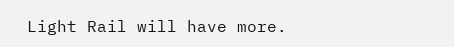Light Rail will have more.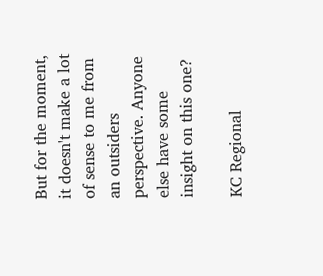But for the moment, it doesn't make a lot of sense to me from an outsiders perspective. Anyone else have some insight on this one?

KC Regional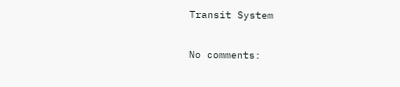Transit System

No comments: